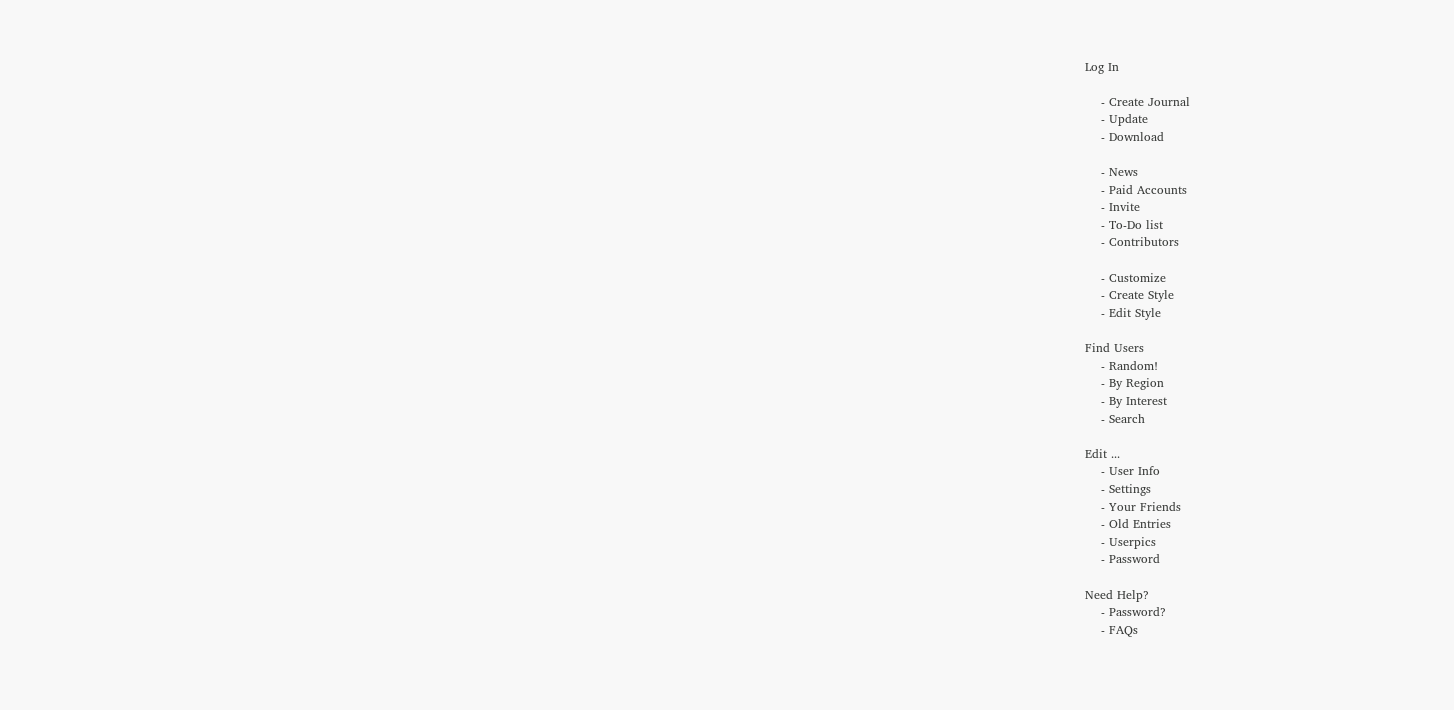Log In

    - Create Journal
    - Update
    - Download

    - News
    - Paid Accounts
    - Invite
    - To-Do list
    - Contributors

    - Customize
    - Create Style
    - Edit Style

Find Users
    - Random!
    - By Region
    - By Interest
    - Search

Edit ...
    - User Info
    - Settings
    - Your Friends
    - Old Entries
    - Userpics
    - Password

Need Help?
    - Password?
    - FAQs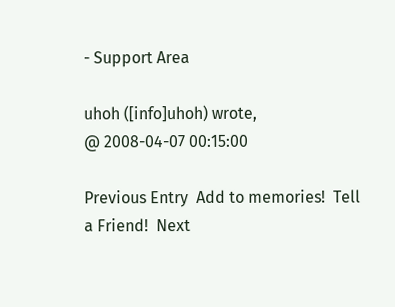- Support Area

uhoh ([info]uhoh) wrote,
@ 2008-04-07 00:15:00

Previous Entry  Add to memories!  Tell a Friend!  Next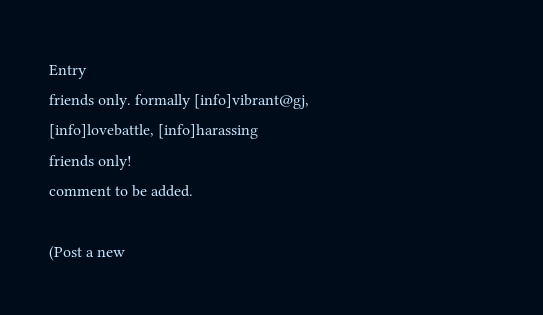Entry
friends only. formally [info]vibrant@gj, [info]lovebattle, [info]harassing
friends only!
comment to be added.

(Post a new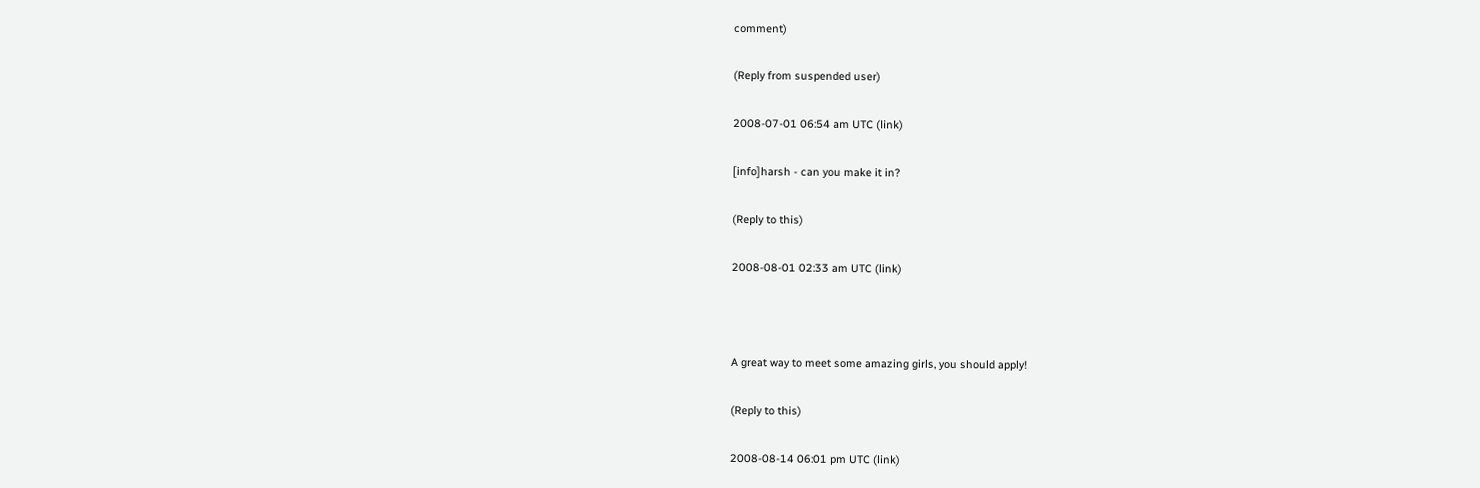comment)

(Reply from suspended user)

2008-07-01 06:54 am UTC (link)

[info]harsh - can you make it in?

(Reply to this)

2008-08-01 02:33 am UTC (link)



A great way to meet some amazing girls, you should apply!

(Reply to this)

2008-08-14 06:01 pm UTC (link)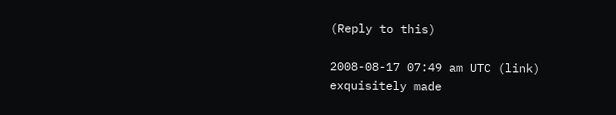(Reply to this)

2008-08-17 07:49 am UTC (link)
exquisitely made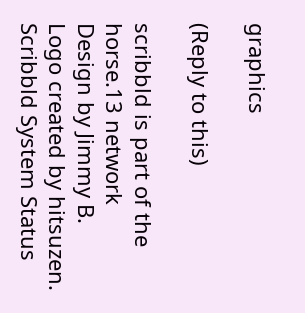graphics

(Reply to this)

scribbld is part of the horse.13 network
Design by Jimmy B.
Logo created by hitsuzen.
Scribbld System Status